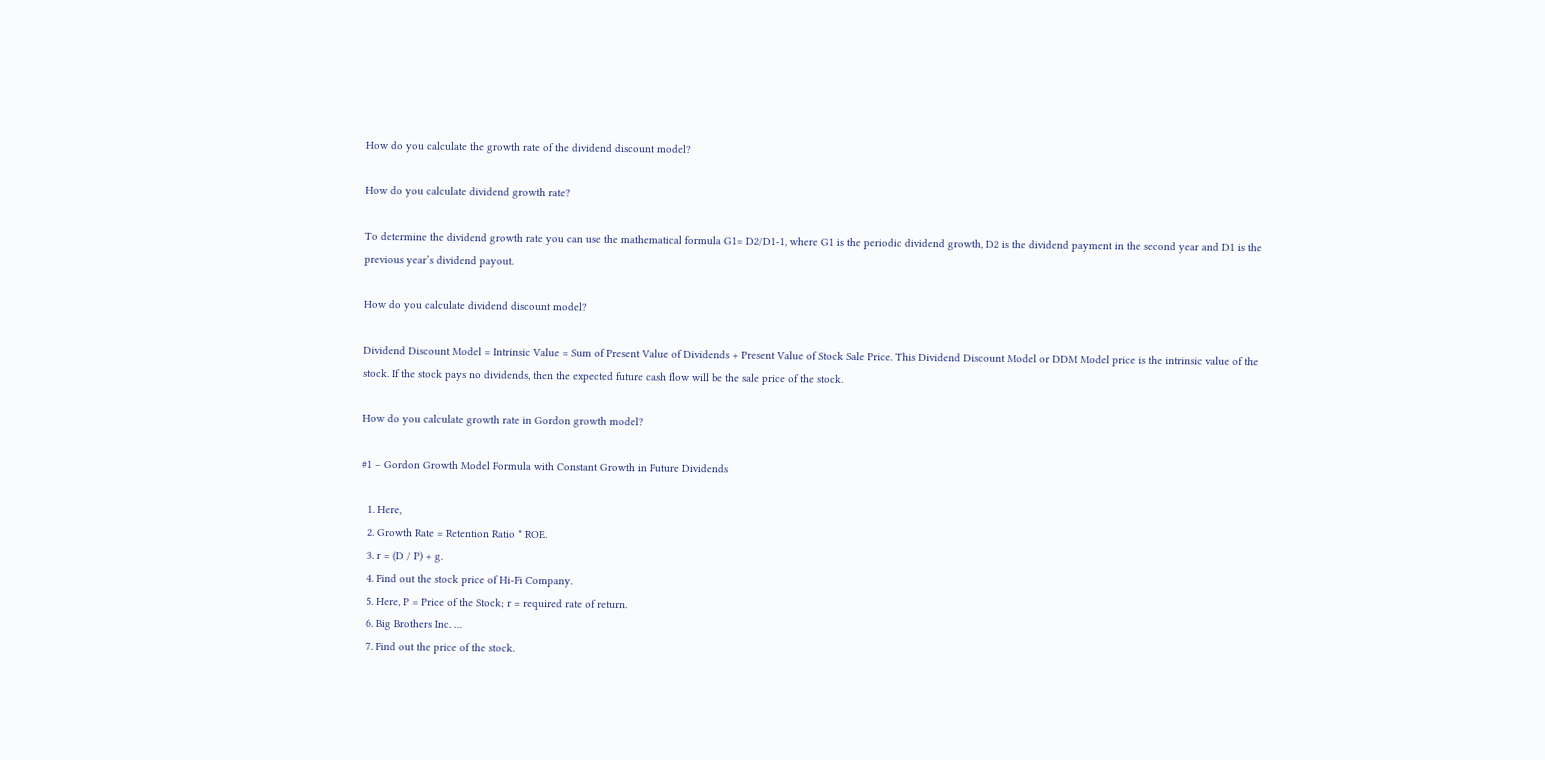How do you calculate the growth rate of the dividend discount model?

How do you calculate dividend growth rate?

To determine the dividend growth rate you can use the mathematical formula G1= D2/D1-1, where G1 is the periodic dividend growth, D2 is the dividend payment in the second year and D1 is the previous year’s dividend payout.

How do you calculate dividend discount model?

Dividend Discount Model = Intrinsic Value = Sum of Present Value of Dividends + Present Value of Stock Sale Price. This Dividend Discount Model or DDM Model price is the intrinsic value of the stock. If the stock pays no dividends, then the expected future cash flow will be the sale price of the stock.

How do you calculate growth rate in Gordon growth model?

#1 – Gordon Growth Model Formula with Constant Growth in Future Dividends

  1. Here,
  2. Growth Rate = Retention Ratio * ROE.
  3. r = (D / P) + g.
  4. Find out the stock price of Hi-Fi Company.
  5. Here, P = Price of the Stock; r = required rate of return.
  6. Big Brothers Inc. …
  7. Find out the price of the stock.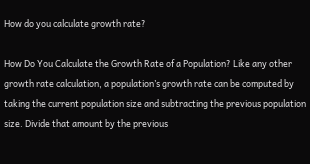How do you calculate growth rate?

How Do You Calculate the Growth Rate of a Population? Like any other growth rate calculation, a population’s growth rate can be computed by taking the current population size and subtracting the previous population size. Divide that amount by the previous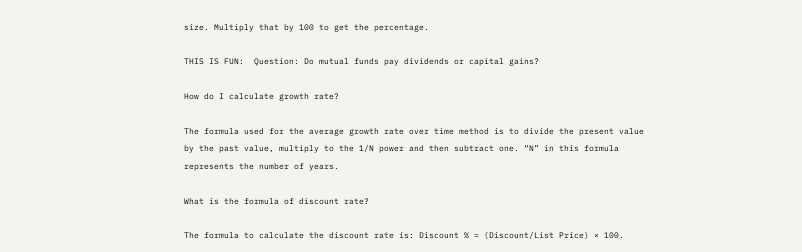size. Multiply that by 100 to get the percentage.

THIS IS FUN:  Question: Do mutual funds pay dividends or capital gains?

How do I calculate growth rate?

The formula used for the average growth rate over time method is to divide the present value by the past value, multiply to the 1/N power and then subtract one. “N” in this formula represents the number of years.

What is the formula of discount rate?

The formula to calculate the discount rate is: Discount % = (Discount/List Price) × 100.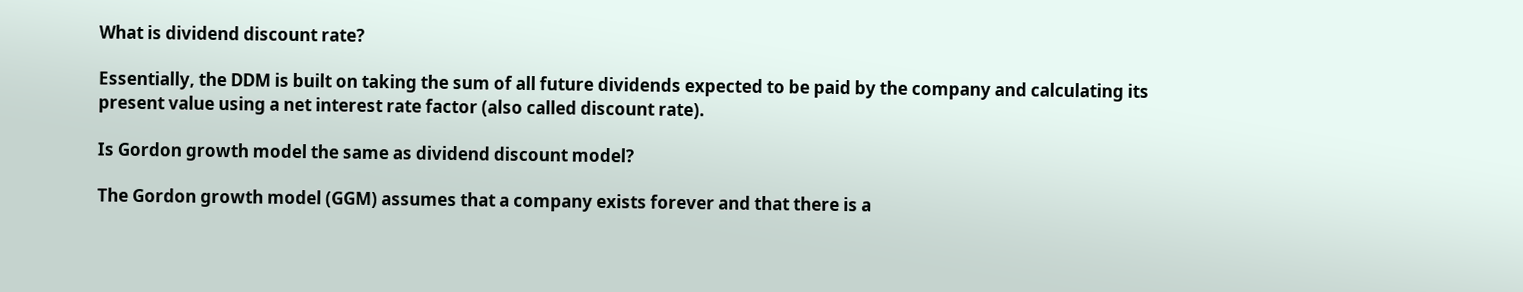What is dividend discount rate?

Essentially, the DDM is built on taking the sum of all future dividends expected to be paid by the company and calculating its present value using a net interest rate factor (also called discount rate).

Is Gordon growth model the same as dividend discount model?

The Gordon growth model (GGM) assumes that a company exists forever and that there is a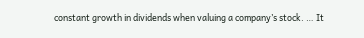constant growth in dividends when valuing a company’s stock. … It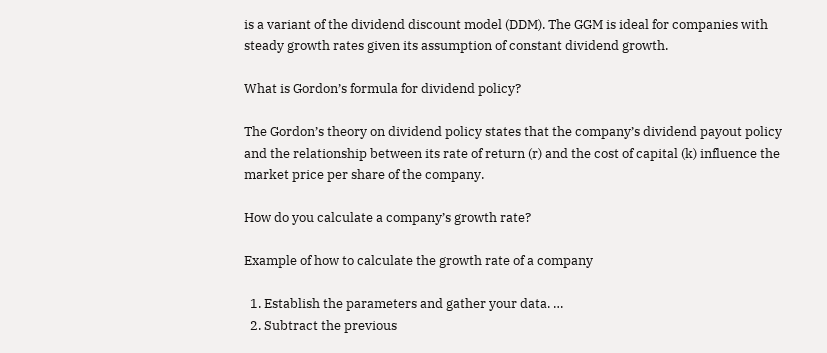is a variant of the dividend discount model (DDM). The GGM is ideal for companies with steady growth rates given its assumption of constant dividend growth.

What is Gordon’s formula for dividend policy?

The Gordon’s theory on dividend policy states that the company’s dividend payout policy and the relationship between its rate of return (r) and the cost of capital (k) influence the market price per share of the company.

How do you calculate a company’s growth rate?

Example of how to calculate the growth rate of a company

  1. Establish the parameters and gather your data. …
  2. Subtract the previous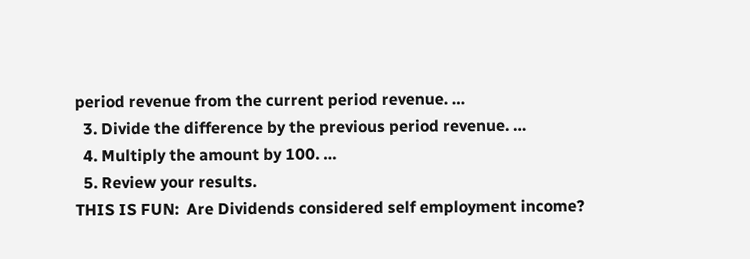period revenue from the current period revenue. …
  3. Divide the difference by the previous period revenue. …
  4. Multiply the amount by 100. …
  5. Review your results.
THIS IS FUN:  Are Dividends considered self employment income?